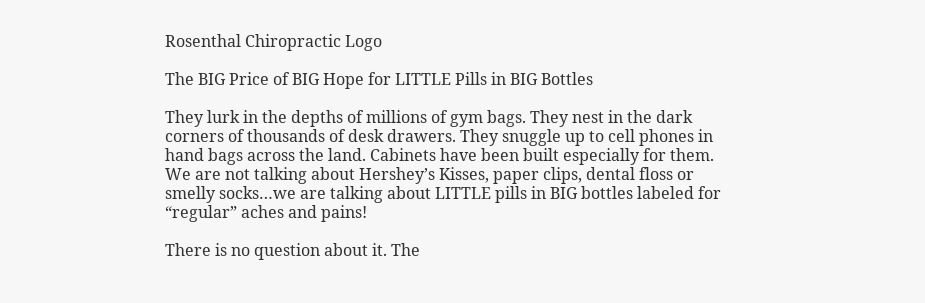Rosenthal Chiropractic Logo

The BIG Price of BIG Hope for LITTLE Pills in BIG Bottles

They lurk in the depths of millions of gym bags. They nest in the dark corners of thousands of desk drawers. They snuggle up to cell phones in hand bags across the land. Cabinets have been built especially for them. We are not talking about Hershey’s Kisses, paper clips, dental floss or smelly socks…we are talking about LITTLE pills in BIG bottles labeled for “regular” aches and pains!

There is no question about it. The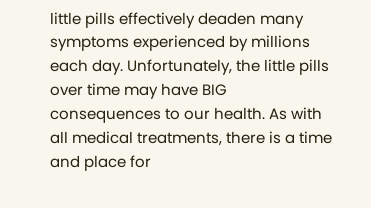little pills effectively deaden many symptoms experienced by millions each day. Unfortunately, the little pills over time may have BIG consequences to our health. As with all medical treatments, there is a time and place for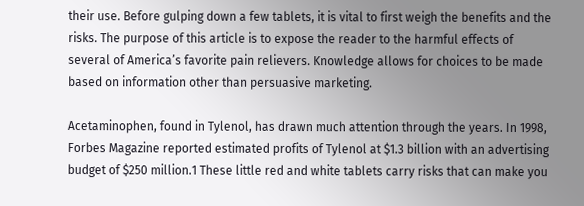their use. Before gulping down a few tablets, it is vital to first weigh the benefits and the risks. The purpose of this article is to expose the reader to the harmful effects of several of America’s favorite pain relievers. Knowledge allows for choices to be made based on information other than persuasive marketing.

Acetaminophen, found in Tylenol, has drawn much attention through the years. In 1998, Forbes Magazine reported estimated profits of Tylenol at $1.3 billion with an advertising budget of $250 million.1 These little red and white tablets carry risks that can make you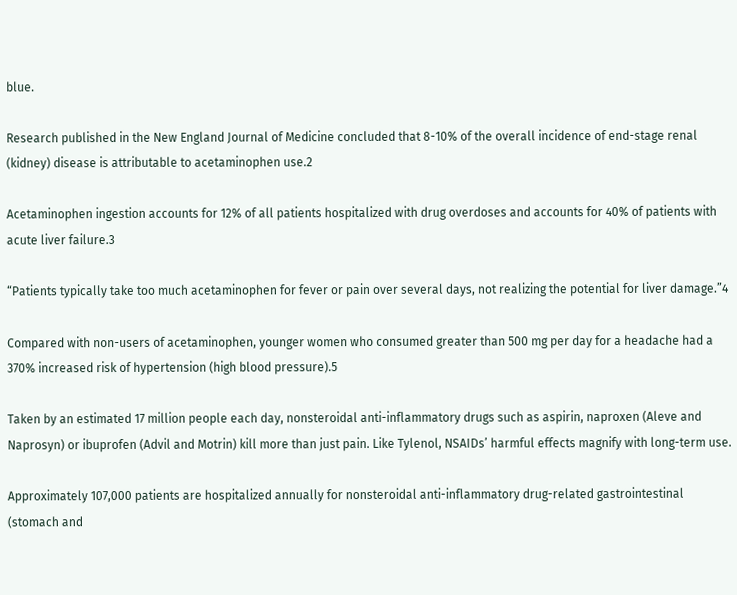blue.

Research published in the New England Journal of Medicine concluded that 8-10% of the overall incidence of end-stage renal (kidney) disease is attributable to acetaminophen use.2

Acetaminophen ingestion accounts for 12% of all patients hospitalized with drug overdoses and accounts for 40% of patients with acute liver failure.3

“Patients typically take too much acetaminophen for fever or pain over several days, not realizing the potential for liver damage.”4

Compared with non-users of acetaminophen, younger women who consumed greater than 500 mg per day for a headache had a 370% increased risk of hypertension (high blood pressure).5

Taken by an estimated 17 million people each day, nonsteroidal anti-inflammatory drugs such as aspirin, naproxen (Aleve and Naprosyn) or ibuprofen (Advil and Motrin) kill more than just pain. Like Tylenol, NSAIDs’ harmful effects magnify with long-term use.

Approximately 107,000 patients are hospitalized annually for nonsteroidal anti-inflammatory drug-related gastrointestinal (stomach and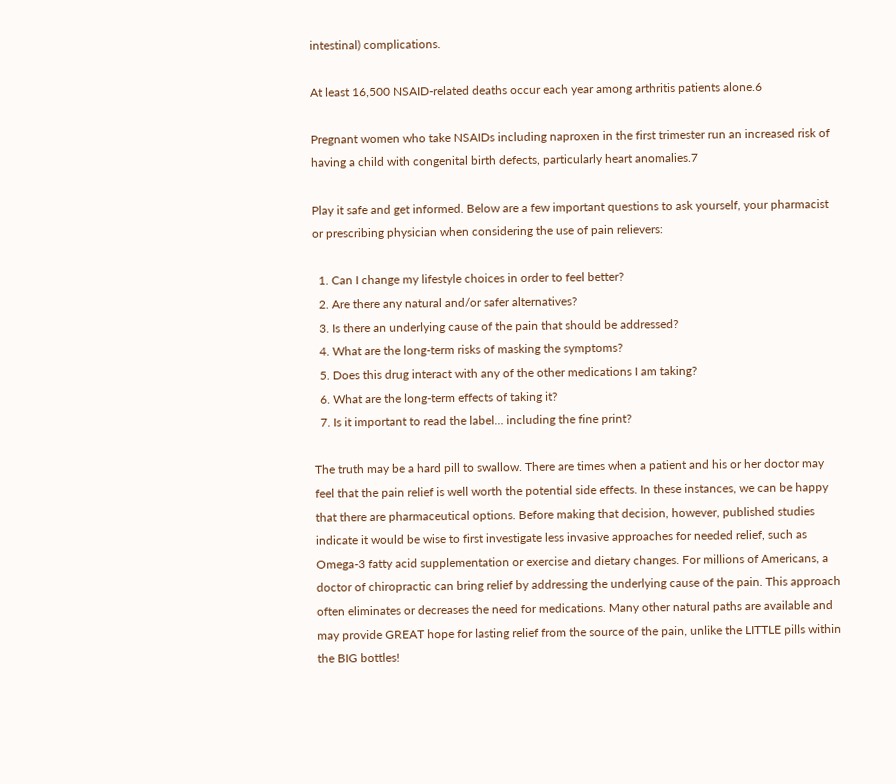intestinal) complications.

At least 16,500 NSAID-related deaths occur each year among arthritis patients alone.6

Pregnant women who take NSAIDs including naproxen in the first trimester run an increased risk of having a child with congenital birth defects, particularly heart anomalies.7

Play it safe and get informed. Below are a few important questions to ask yourself, your pharmacist or prescribing physician when considering the use of pain relievers:

  1. Can I change my lifestyle choices in order to feel better?
  2. Are there any natural and/or safer alternatives?
  3. Is there an underlying cause of the pain that should be addressed?
  4. What are the long-term risks of masking the symptoms?
  5. Does this drug interact with any of the other medications I am taking?
  6. What are the long-term effects of taking it?
  7. Is it important to read the label… including the fine print?

The truth may be a hard pill to swallow. There are times when a patient and his or her doctor may feel that the pain relief is well worth the potential side effects. In these instances, we can be happy that there are pharmaceutical options. Before making that decision, however, published studies indicate it would be wise to first investigate less invasive approaches for needed relief, such as Omega-3 fatty acid supplementation or exercise and dietary changes. For millions of Americans, a doctor of chiropractic can bring relief by addressing the underlying cause of the pain. This approach often eliminates or decreases the need for medications. Many other natural paths are available and may provide GREAT hope for lasting relief from the source of the pain, unlike the LITTLE pills within the BIG bottles!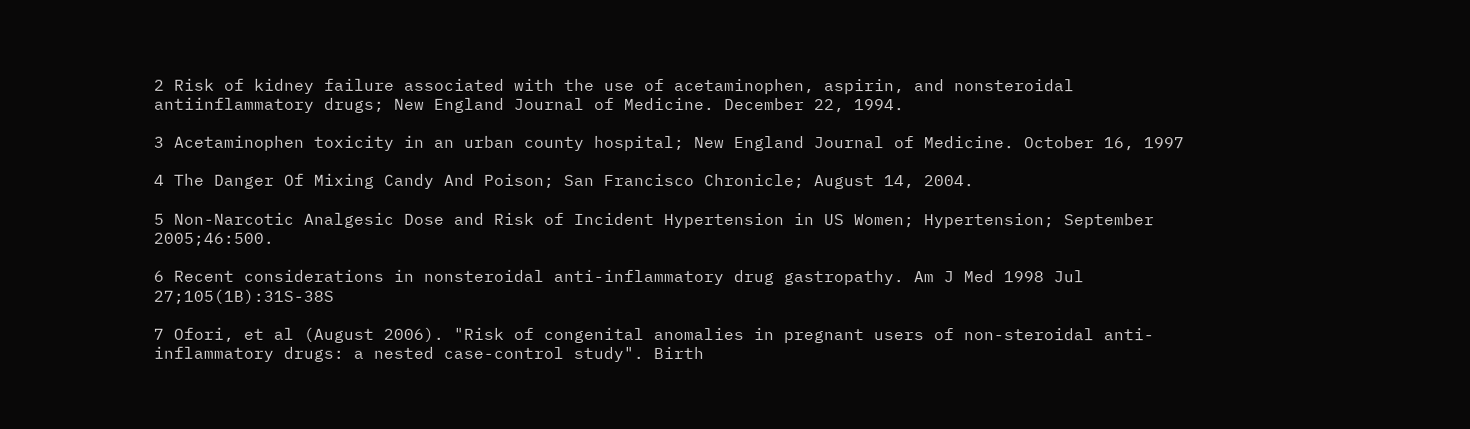2 Risk of kidney failure associated with the use of acetaminophen, aspirin, and nonsteroidal antiinflammatory drugs; New England Journal of Medicine. December 22, 1994.

3 Acetaminophen toxicity in an urban county hospital; New England Journal of Medicine. October 16, 1997

4 The Danger Of Mixing Candy And Poison; San Francisco Chronicle; August 14, 2004.

5 Non-Narcotic Analgesic Dose and Risk of Incident Hypertension in US Women; Hypertension; September 2005;46:500.

6 Recent considerations in nonsteroidal anti-inflammatory drug gastropathy. Am J Med 1998 Jul 27;105(1B):31S-38S

7 Ofori, et al (August 2006). "Risk of congenital anomalies in pregnant users of non-steroidal anti-inflammatory drugs: a nested case-control study". Birth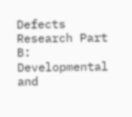Defects Research Part B: Developmental and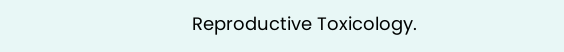Reproductive Toxicology.